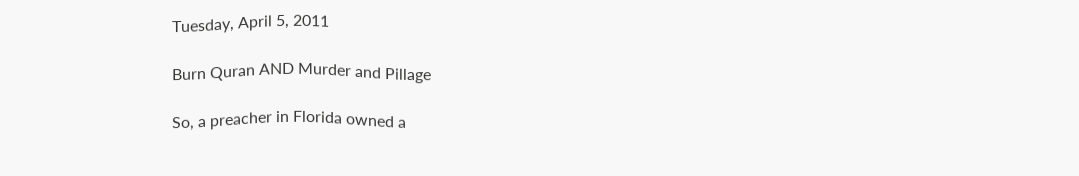Tuesday, April 5, 2011

Burn Quran AND Murder and Pillage

So, a preacher in Florida owned a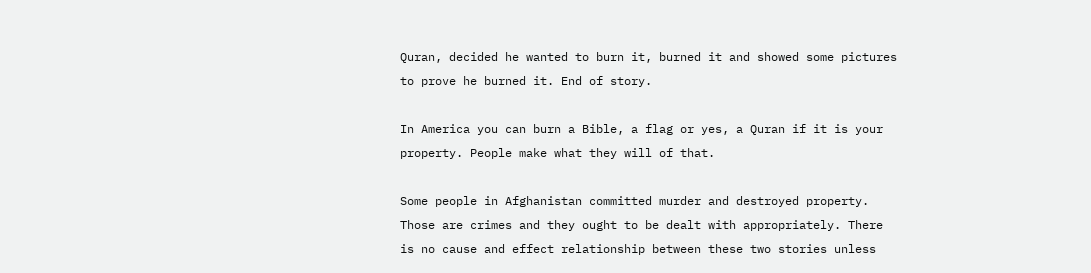Quran, decided he wanted to burn it, burned it and showed some pictures to prove he burned it. End of story.

In America you can burn a Bible, a flag or yes, a Quran if it is your property. People make what they will of that.

Some people in Afghanistan committed murder and destroyed property. Those are crimes and they ought to be dealt with appropriately. There is no cause and effect relationship between these two stories unless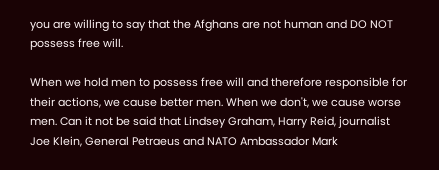you are willing to say that the Afghans are not human and DO NOT possess free will.

When we hold men to possess free will and therefore responsible for their actions, we cause better men. When we don't, we cause worse men. Can it not be said that Lindsey Graham, Harry Reid, journalist Joe Klein, General Petraeus and NATO Ambassador Mark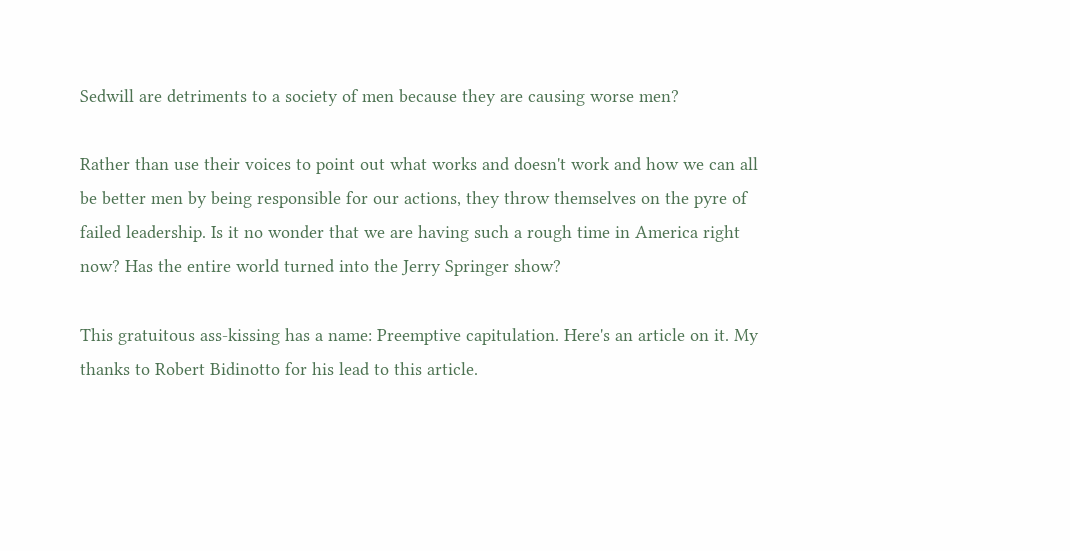Sedwill are detriments to a society of men because they are causing worse men?

Rather than use their voices to point out what works and doesn't work and how we can all be better men by being responsible for our actions, they throw themselves on the pyre of failed leadership. Is it no wonder that we are having such a rough time in America right now? Has the entire world turned into the Jerry Springer show?

This gratuitous ass-kissing has a name: Preemptive capitulation. Here's an article on it. My thanks to Robert Bidinotto for his lead to this article.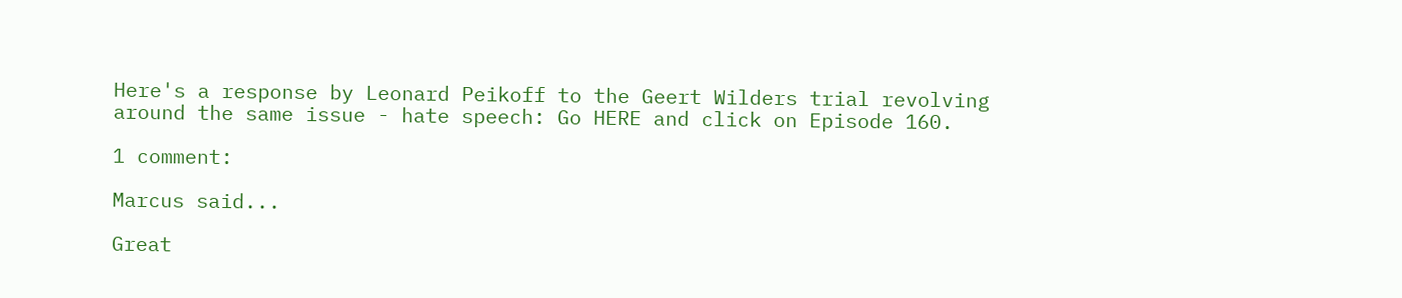Here's a response by Leonard Peikoff to the Geert Wilders trial revolving around the same issue - hate speech: Go HERE and click on Episode 160.

1 comment:

Marcus said...

Great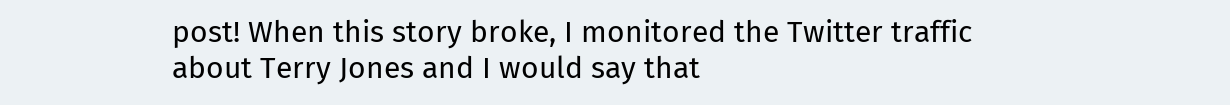post! When this story broke, I monitored the Twitter traffic about Terry Jones and I would say that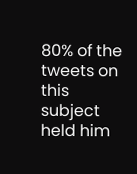80% of the tweets on this subject held him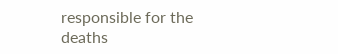responsible for the deaths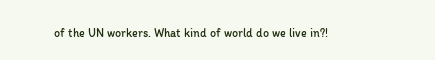of the UN workers. What kind of world do we live in?!